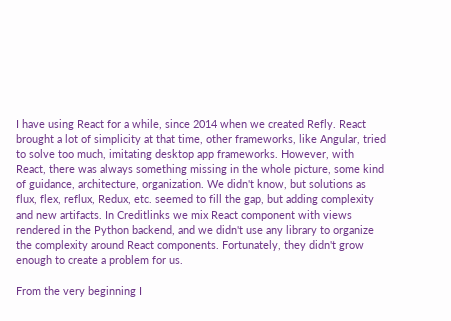I have using React for a while, since 2014 when we created Refly. React brought a lot of simplicity at that time, other frameworks, like Angular, tried to solve too much, imitating desktop app frameworks. However, with React, there was always something missing in the whole picture, some kind of guidance, architecture, organization. We didn't know, but solutions as flux, flex, reflux, Redux, etc. seemed to fill the gap, but adding complexity and new artifacts. In Creditlinks we mix React component with views rendered in the Python backend, and we didn't use any library to organize the complexity around React components. Fortunately, they didn't grow enough to create a problem for us.

From the very beginning I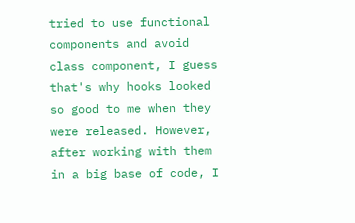tried to use functional components and avoid class component, I guess that's why hooks looked so good to me when they were released. However, after working with them in a big base of code, I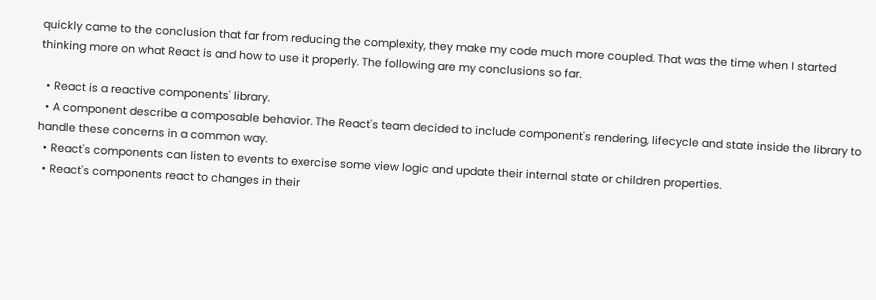quickly came to the conclusion that far from reducing the complexity, they make my code much more coupled. That was the time when I started thinking more on what React is and how to use it properly. The following are my conclusions so far.

  • React is a reactive components' library.
  • A component describe a composable behavior. The React's team decided to include component's rendering, lifecycle and state inside the library to handle these concerns in a common way.
  • React's components can listen to events to exercise some view logic and update their internal state or children properties.
  • React's components react to changes in their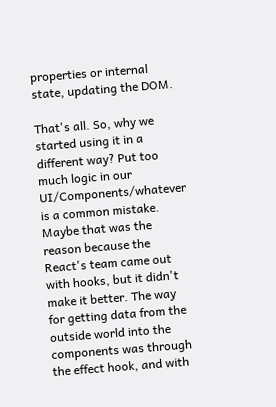properties or internal state, updating the DOM.

That's all. So, why we started using it in a different way? Put too much logic in our UI/Components/whatever is a common mistake. Maybe that was the reason because the React's team came out with hooks, but it didn't make it better. The way for getting data from the outside world into the components was through the effect hook, and with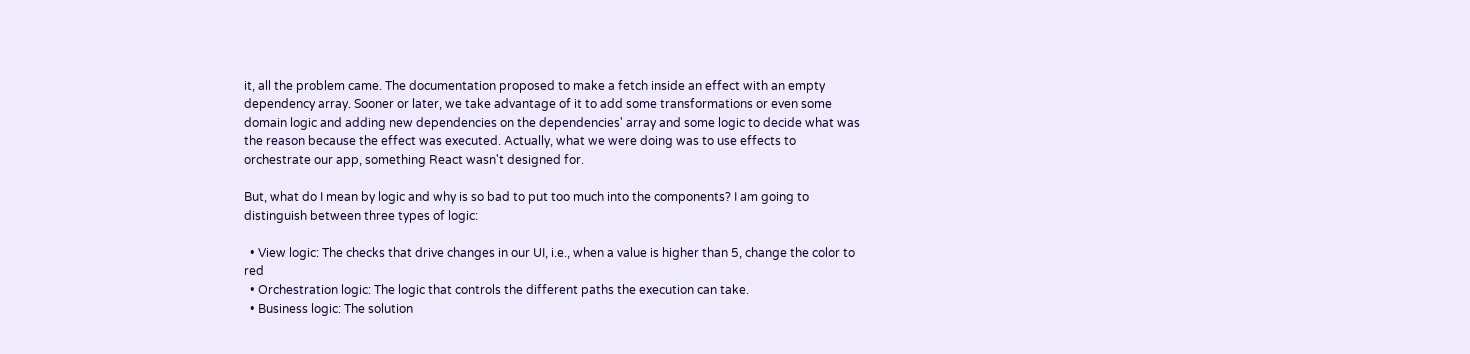it, all the problem came. The documentation proposed to make a fetch inside an effect with an empty dependency array. Sooner or later, we take advantage of it to add some transformations or even some domain logic and adding new dependencies on the dependencies' array and some logic to decide what was the reason because the effect was executed. Actually, what we were doing was to use effects to orchestrate our app, something React wasn't designed for.

But, what do I mean by logic and why is so bad to put too much into the components? I am going to distinguish between three types of logic:

  • View logic: The checks that drive changes in our UI, i.e., when a value is higher than 5, change the color to red
  • Orchestration logic: The logic that controls the different paths the execution can take.
  • Business logic: The solution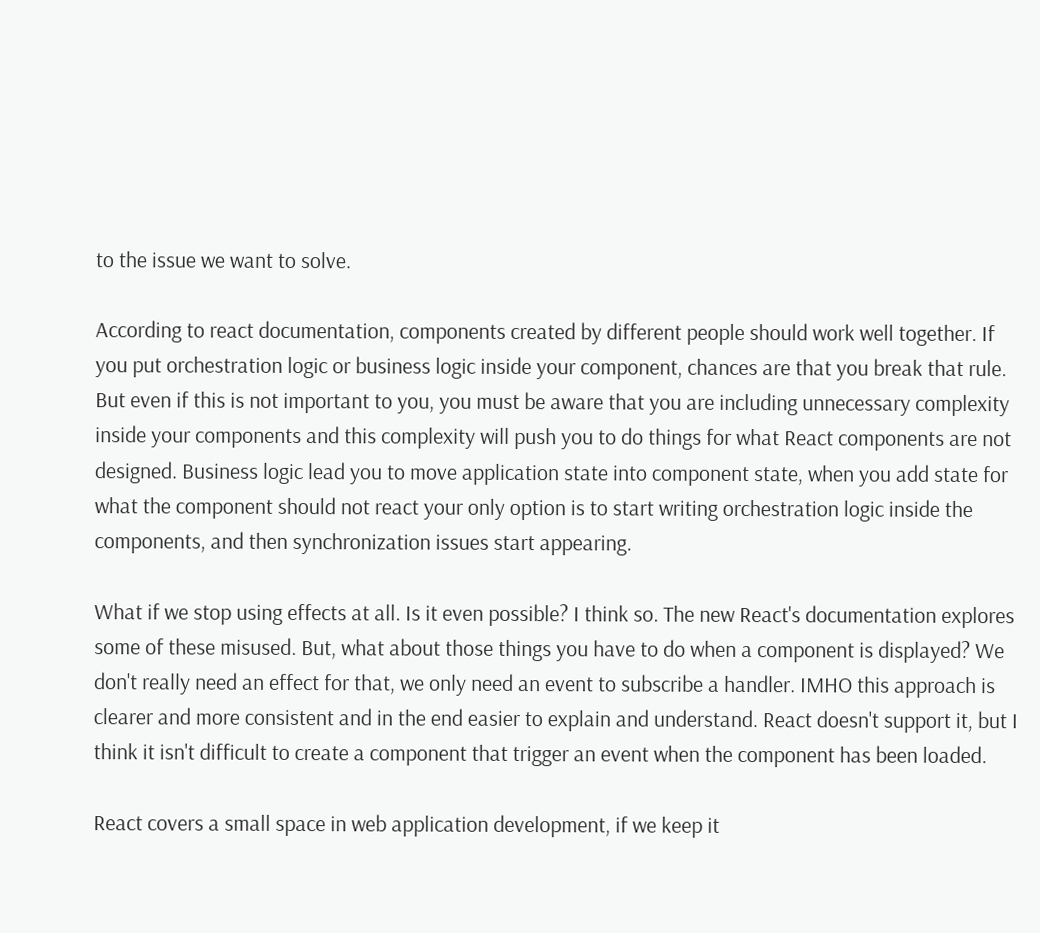to the issue we want to solve.

According to react documentation, components created by different people should work well together. If you put orchestration logic or business logic inside your component, chances are that you break that rule. But even if this is not important to you, you must be aware that you are including unnecessary complexity inside your components and this complexity will push you to do things for what React components are not designed. Business logic lead you to move application state into component state, when you add state for what the component should not react your only option is to start writing orchestration logic inside the components, and then synchronization issues start appearing.

What if we stop using effects at all. Is it even possible? I think so. The new React's documentation explores some of these misused. But, what about those things you have to do when a component is displayed? We don't really need an effect for that, we only need an event to subscribe a handler. IMHO this approach is clearer and more consistent and in the end easier to explain and understand. React doesn't support it, but I think it isn't difficult to create a component that trigger an event when the component has been loaded.

React covers a small space in web application development, if we keep it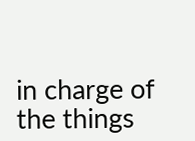in charge of the things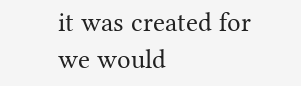it was created for we would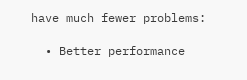have much fewer problems:

  • Better performance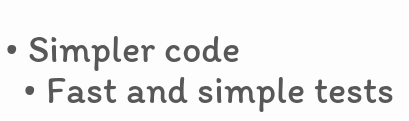• Simpler code
  • Fast and simple tests